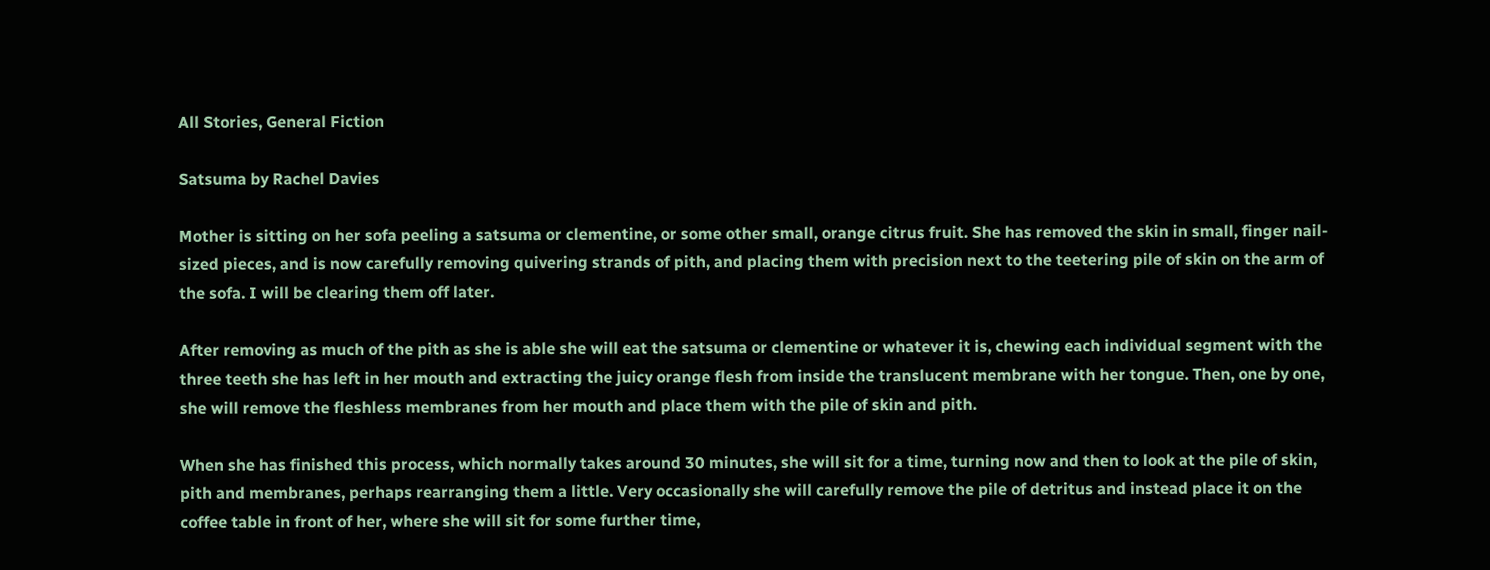All Stories, General Fiction

Satsuma by Rachel Davies

Mother is sitting on her sofa peeling a satsuma or clementine, or some other small, orange citrus fruit. She has removed the skin in small, finger nail-sized pieces, and is now carefully removing quivering strands of pith, and placing them with precision next to the teetering pile of skin on the arm of the sofa. I will be clearing them off later.

After removing as much of the pith as she is able she will eat the satsuma or clementine or whatever it is, chewing each individual segment with the three teeth she has left in her mouth and extracting the juicy orange flesh from inside the translucent membrane with her tongue. Then, one by one, she will remove the fleshless membranes from her mouth and place them with the pile of skin and pith.

When she has finished this process, which normally takes around 30 minutes, she will sit for a time, turning now and then to look at the pile of skin, pith and membranes, perhaps rearranging them a little. Very occasionally she will carefully remove the pile of detritus and instead place it on the coffee table in front of her, where she will sit for some further time,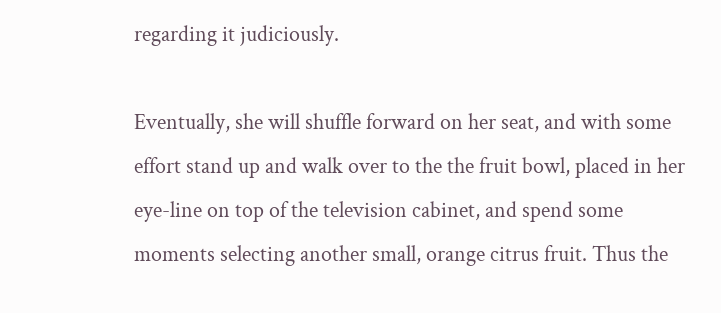regarding it judiciously.

Eventually, she will shuffle forward on her seat, and with some effort stand up and walk over to the the fruit bowl, placed in her eye-line on top of the television cabinet, and spend some moments selecting another small, orange citrus fruit. Thus the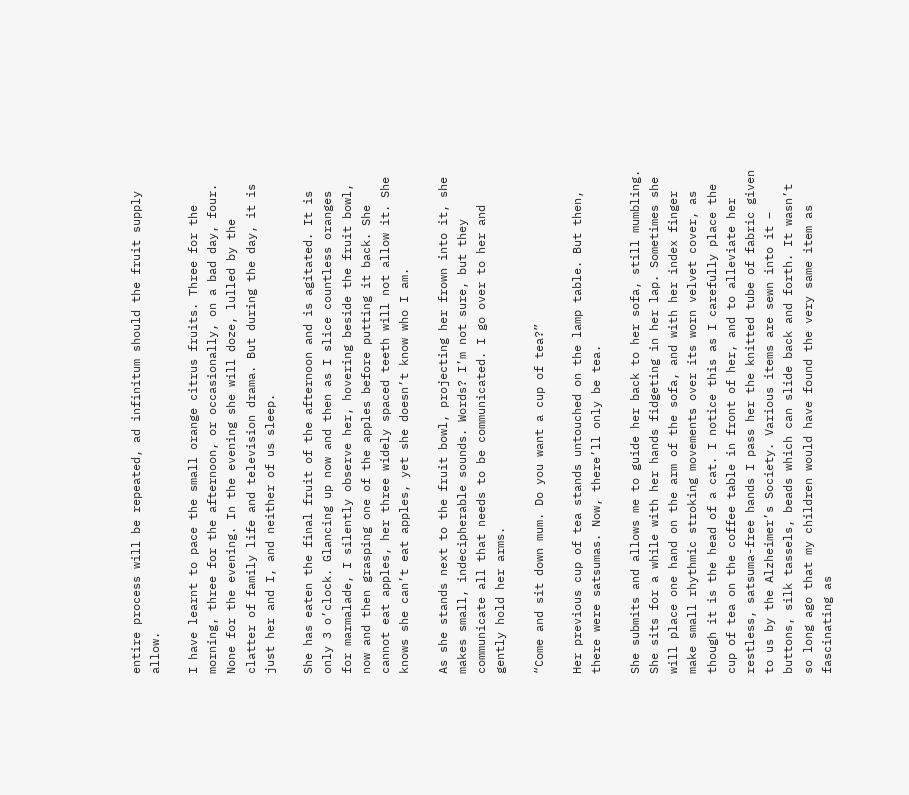entire process will be repeated, ad infinitum should the fruit supply allow.

I have learnt to pace the small orange citrus fruits. Three for the morning, three for the afternoon, or occasionally, on a bad day, four. None for the evening. In the evening she will doze, lulled by the clatter of family life and television drama. But during the day, it is just her and I, and neither of us sleep.

She has eaten the final fruit of the afternoon and is agitated. It is only 3 o’clock. Glancing up now and then as I slice countless oranges for marmalade, I silently observe her, hovering beside the fruit bowl, now and then grasping one of the apples before putting it back. She cannot eat apples, her three widely spaced teeth will not allow it. She knows she can’t eat apples, yet she doesn’t know who I am.

As she stands next to the fruit bowl, projecting her frown into it, she makes small, indecipherable sounds. Words? I’m not sure, but they communicate all that needs to be communicated. I go over to her and gently hold her arms.

“Come and sit down mum. Do you want a cup of tea?”

Her previous cup of tea stands untouched on the lamp table. But then, there were satsumas. Now, there’ll only be tea.

She submits and allows me to guide her back to her sofa, still mumbling. She sits for a while with her hands fidgeting in her lap. Sometimes she will place one hand on the arm of the sofa, and with her index finger make small rhythmic stroking movements over its worn velvet cover, as though it is the head of a cat. I notice this as I carefully place the cup of tea on the coffee table in front of her, and to alleviate her restless, satsuma-free hands I pass her the knitted tube of fabric given to us by the Alzheimer’s Society. Various items are sewn into it – buttons, silk tassels, beads which can slide back and forth. It wasn’t so long ago that my children would have found the very same item as fascinating as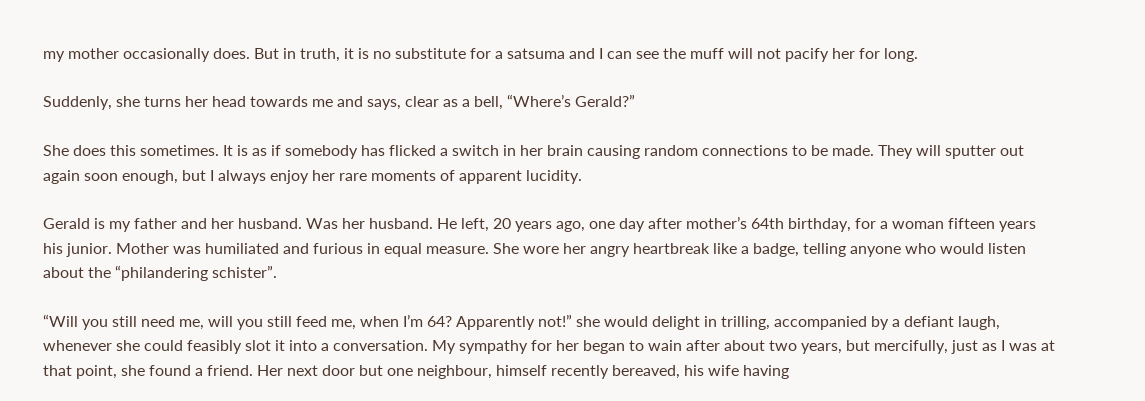my mother occasionally does. But in truth, it is no substitute for a satsuma and I can see the muff will not pacify her for long.

Suddenly, she turns her head towards me and says, clear as a bell, “Where’s Gerald?”

She does this sometimes. It is as if somebody has flicked a switch in her brain causing random connections to be made. They will sputter out again soon enough, but I always enjoy her rare moments of apparent lucidity.

Gerald is my father and her husband. Was her husband. He left, 20 years ago, one day after mother’s 64th birthday, for a woman fifteen years his junior. Mother was humiliated and furious in equal measure. She wore her angry heartbreak like a badge, telling anyone who would listen about the “philandering schister”.

“Will you still need me, will you still feed me, when I’m 64? Apparently not!” she would delight in trilling, accompanied by a defiant laugh, whenever she could feasibly slot it into a conversation. My sympathy for her began to wain after about two years, but mercifully, just as I was at that point, she found a friend. Her next door but one neighbour, himself recently bereaved, his wife having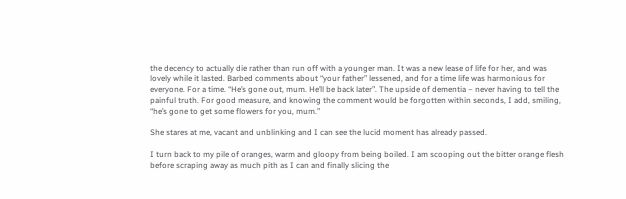the decency to actually die rather than run off with a younger man. It was a new lease of life for her, and was lovely while it lasted. Barbed comments about “your father” lessened, and for a time life was harmonious for everyone. For a time. “He’s gone out, mum. He’ll be back later”. The upside of dementia – never having to tell the painful truth. For good measure, and knowing the comment would be forgotten within seconds, I add, smiling, “he’s gone to get some flowers for you, mum.”

She stares at me, vacant and unblinking and I can see the lucid moment has already passed.

I turn back to my pile of oranges, warm and gloopy from being boiled. I am scooping out the bitter orange flesh before scraping away as much pith as I can and finally slicing the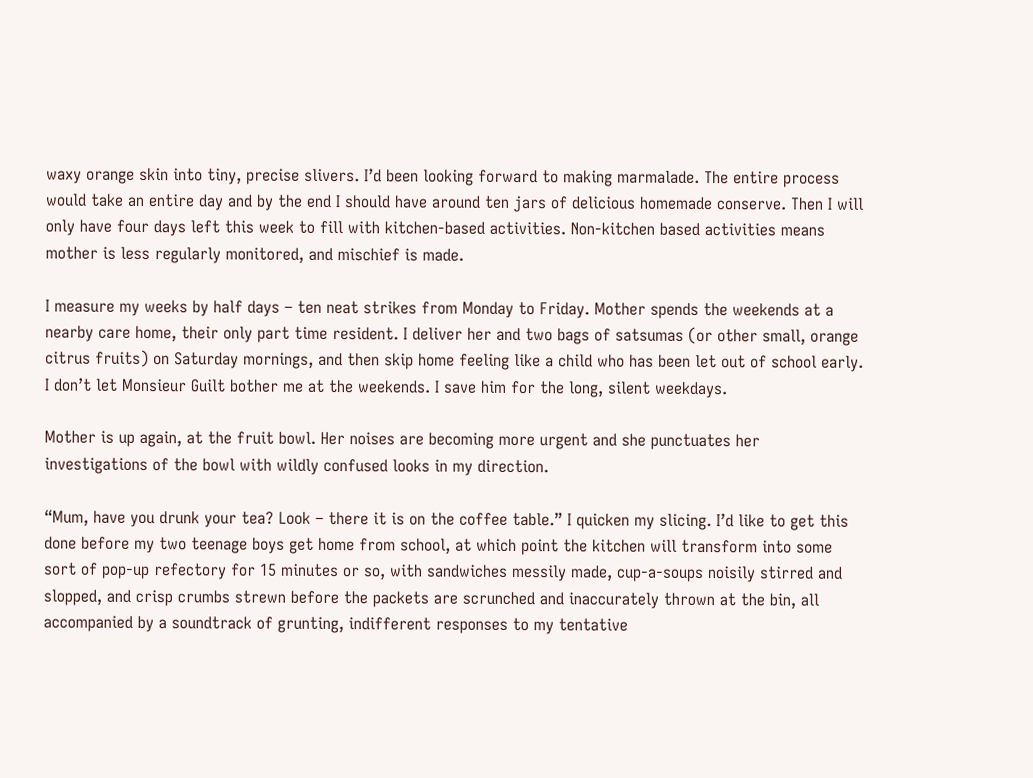waxy orange skin into tiny, precise slivers. I’d been looking forward to making marmalade. The entire process would take an entire day and by the end I should have around ten jars of delicious homemade conserve. Then I will only have four days left this week to fill with kitchen-based activities. Non-kitchen based activities means mother is less regularly monitored, and mischief is made.

I measure my weeks by half days – ten neat strikes from Monday to Friday. Mother spends the weekends at a nearby care home, their only part time resident. I deliver her and two bags of satsumas (or other small, orange citrus fruits) on Saturday mornings, and then skip home feeling like a child who has been let out of school early. I don’t let Monsieur Guilt bother me at the weekends. I save him for the long, silent weekdays.

Mother is up again, at the fruit bowl. Her noises are becoming more urgent and she punctuates her investigations of the bowl with wildly confused looks in my direction.

“Mum, have you drunk your tea? Look – there it is on the coffee table.” I quicken my slicing. I’d like to get this done before my two teenage boys get home from school, at which point the kitchen will transform into some sort of pop-up refectory for 15 minutes or so, with sandwiches messily made, cup-a-soups noisily stirred and slopped, and crisp crumbs strewn before the packets are scrunched and inaccurately thrown at the bin, all accompanied by a soundtrack of grunting, indifferent responses to my tentative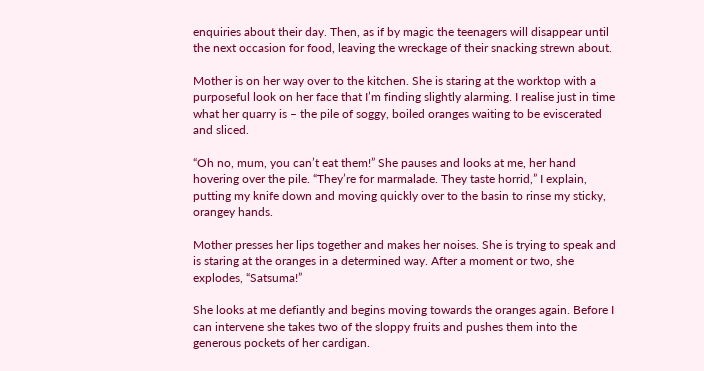enquiries about their day. Then, as if by magic the teenagers will disappear until the next occasion for food, leaving the wreckage of their snacking strewn about.

Mother is on her way over to the kitchen. She is staring at the worktop with a purposeful look on her face that I’m finding slightly alarming. I realise just in time what her quarry is – the pile of soggy, boiled oranges waiting to be eviscerated and sliced.

“Oh no, mum, you can’t eat them!” She pauses and looks at me, her hand hovering over the pile. “They’re for marmalade. They taste horrid,” I explain, putting my knife down and moving quickly over to the basin to rinse my sticky, orangey hands.

Mother presses her lips together and makes her noises. She is trying to speak and is staring at the oranges in a determined way. After a moment or two, she explodes, “Satsuma!”

She looks at me defiantly and begins moving towards the oranges again. Before I can intervene she takes two of the sloppy fruits and pushes them into the generous pockets of her cardigan.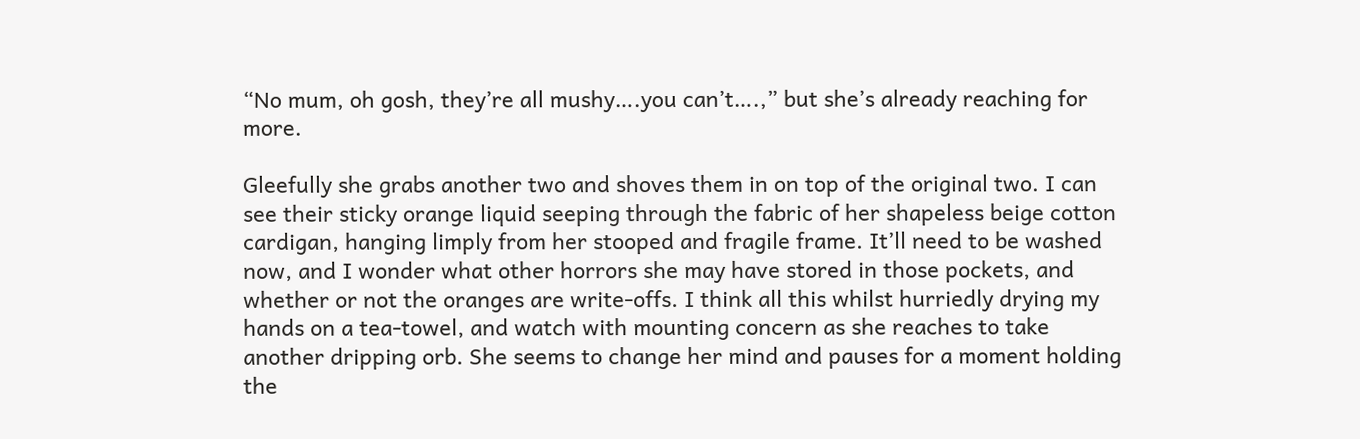“No mum, oh gosh, they’re all mushy….you can’t….,” but she’s already reaching for more.

Gleefully she grabs another two and shoves them in on top of the original two. I can see their sticky orange liquid seeping through the fabric of her shapeless beige cotton cardigan, hanging limply from her stooped and fragile frame. It’ll need to be washed now, and I wonder what other horrors she may have stored in those pockets, and whether or not the oranges are write-offs. I think all this whilst hurriedly drying my hands on a tea-towel, and watch with mounting concern as she reaches to take another dripping orb. She seems to change her mind and pauses for a moment holding the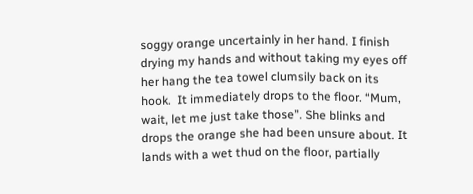soggy orange uncertainly in her hand. I finish drying my hands and without taking my eyes off her hang the tea towel clumsily back on its hook.  It immediately drops to the floor. “Mum, wait, let me just take those”. She blinks and drops the orange she had been unsure about. It lands with a wet thud on the floor, partially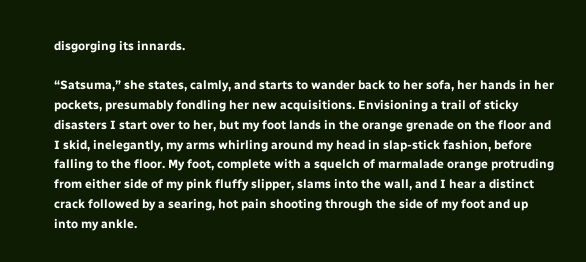disgorging its innards.

“Satsuma,” she states, calmly, and starts to wander back to her sofa, her hands in her pockets, presumably fondling her new acquisitions. Envisioning a trail of sticky disasters I start over to her, but my foot lands in the orange grenade on the floor and I skid, inelegantly, my arms whirling around my head in slap-stick fashion, before falling to the floor. My foot, complete with a squelch of marmalade orange protruding from either side of my pink fluffy slipper, slams into the wall, and I hear a distinct crack followed by a searing, hot pain shooting through the side of my foot and up into my ankle.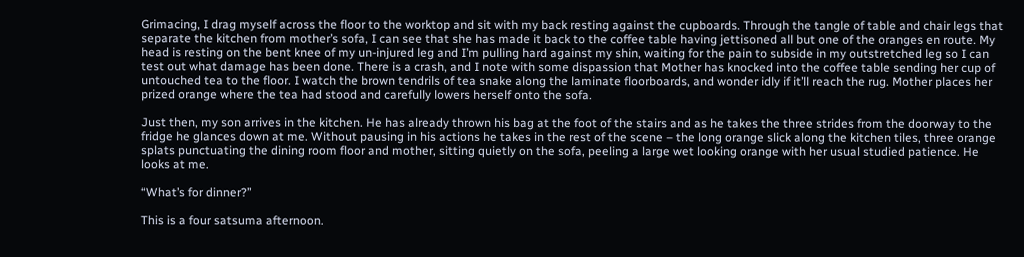Grimacing, I drag myself across the floor to the worktop and sit with my back resting against the cupboards. Through the tangle of table and chair legs that separate the kitchen from mother’s sofa, I can see that she has made it back to the coffee table having jettisoned all but one of the oranges en route. My head is resting on the bent knee of my un-injured leg and I’m pulling hard against my shin, waiting for the pain to subside in my outstretched leg so I can test out what damage has been done. There is a crash, and I note with some dispassion that Mother has knocked into the coffee table sending her cup of untouched tea to the floor. I watch the brown tendrils of tea snake along the laminate floorboards, and wonder idly if it’ll reach the rug. Mother places her prized orange where the tea had stood and carefully lowers herself onto the sofa.

Just then, my son arrives in the kitchen. He has already thrown his bag at the foot of the stairs and as he takes the three strides from the doorway to the fridge he glances down at me. Without pausing in his actions he takes in the rest of the scene – the long orange slick along the kitchen tiles, three orange splats punctuating the dining room floor and mother, sitting quietly on the sofa, peeling a large wet looking orange with her usual studied patience. He looks at me.

“What’s for dinner?”

This is a four satsuma afternoon.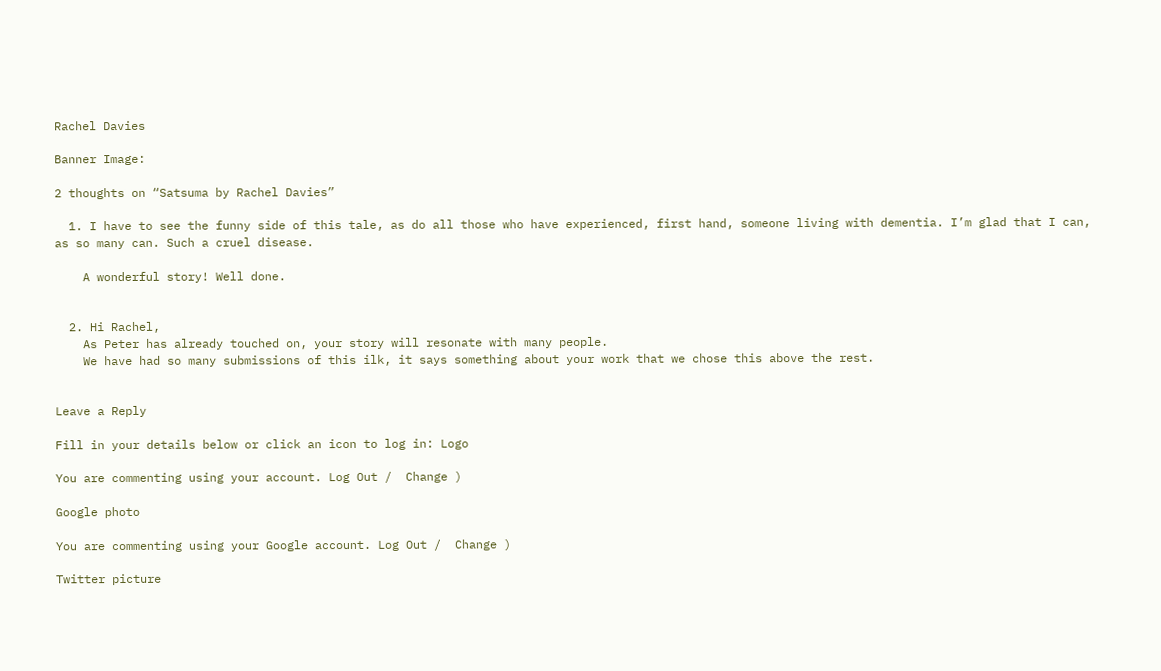Rachel Davies

Banner Image:

2 thoughts on “Satsuma by Rachel Davies”

  1. I have to see the funny side of this tale, as do all those who have experienced, first hand, someone living with dementia. I’m glad that I can, as so many can. Such a cruel disease.

    A wonderful story! Well done.


  2. Hi Rachel,
    As Peter has already touched on, your story will resonate with many people.
    We have had so many submissions of this ilk, it says something about your work that we chose this above the rest.


Leave a Reply

Fill in your details below or click an icon to log in: Logo

You are commenting using your account. Log Out /  Change )

Google photo

You are commenting using your Google account. Log Out /  Change )

Twitter picture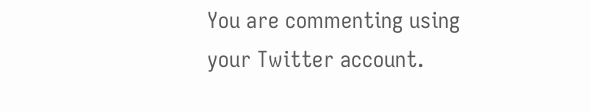You are commenting using your Twitter account.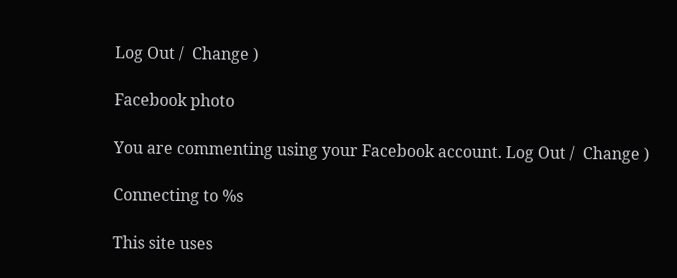Log Out /  Change )

Facebook photo

You are commenting using your Facebook account. Log Out /  Change )

Connecting to %s

This site uses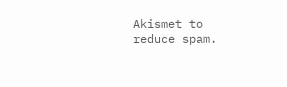Akismet to reduce spam.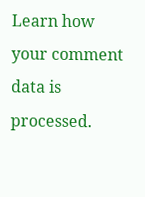Learn how your comment data is processed.